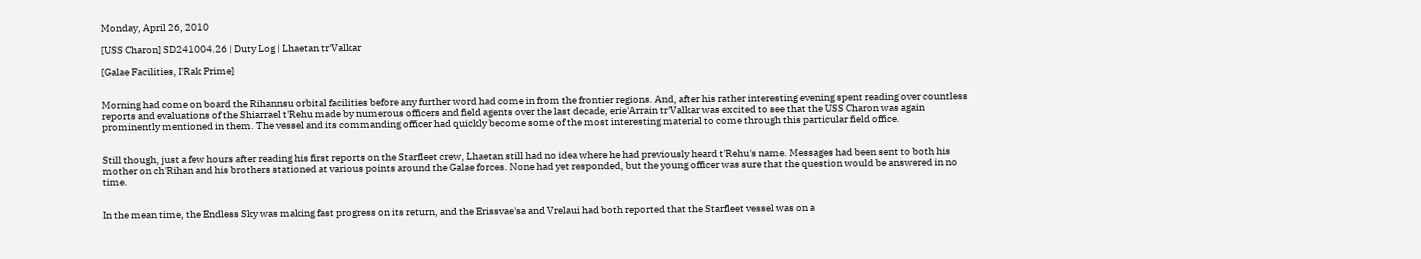Monday, April 26, 2010

[USS Charon] SD241004.26 | Duty Log | Lhaetan tr'Valkar

[Galae Facilities, I'Rak Prime]


Morning had come on board the Rihannsu orbital facilities before any further word had come in from the frontier regions. And, after his rather interesting evening spent reading over countless reports and evaluations of the Shiarrael t'Rehu made by numerous officers and field agents over the last decade, erie'Arrain tr'Valkar was excited to see that the USS Charon was again prominently mentioned in them. The vessel and its commanding officer had quickly become some of the most interesting material to come through this particular field office.


Still though, just a few hours after reading his first reports on the Starfleet crew, Lhaetan still had no idea where he had previously heard t'Rehu's name. Messages had been sent to both his mother on ch'Rihan and his brothers stationed at various points around the Galae forces. None had yet responded, but the young officer was sure that the question would be answered in no time.


In the mean time, the Endless Sky was making fast progress on its return, and the Erissvae'sa and Vrelaui had both reported that the Starfleet vessel was on a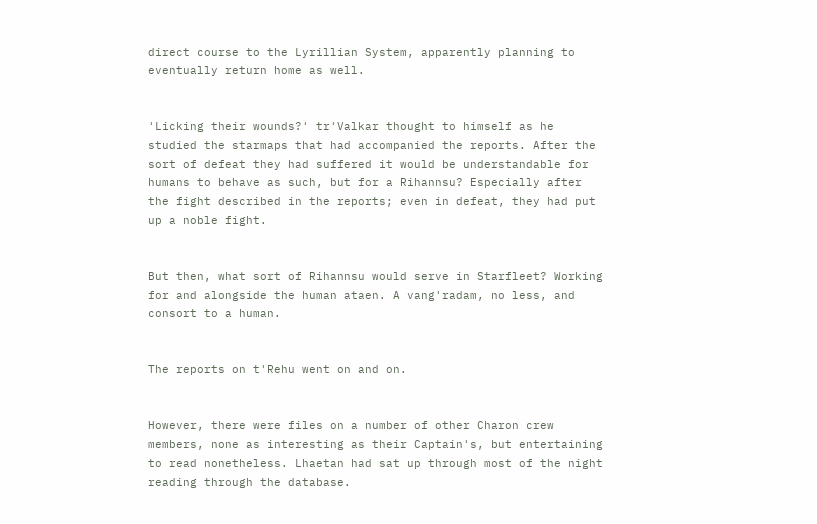direct course to the Lyrillian System, apparently planning to eventually return home as well.


'Licking their wounds?' tr'Valkar thought to himself as he studied the starmaps that had accompanied the reports. After the sort of defeat they had suffered it would be understandable for humans to behave as such, but for a Rihannsu? Especially after the fight described in the reports; even in defeat, they had put up a noble fight.


But then, what sort of Rihannsu would serve in Starfleet? Working for and alongside the human ataen. A vang'radam, no less, and consort to a human.


The reports on t'Rehu went on and on.


However, there were files on a number of other Charon crew members, none as interesting as their Captain's, but entertaining to read nonetheless. Lhaetan had sat up through most of the night reading through the database.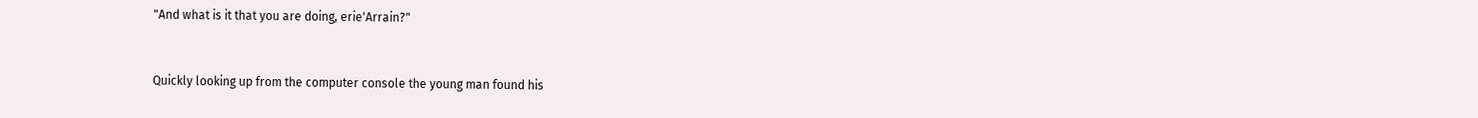"And what is it that you are doing, erie'Arrain?"


Quickly looking up from the computer console the young man found his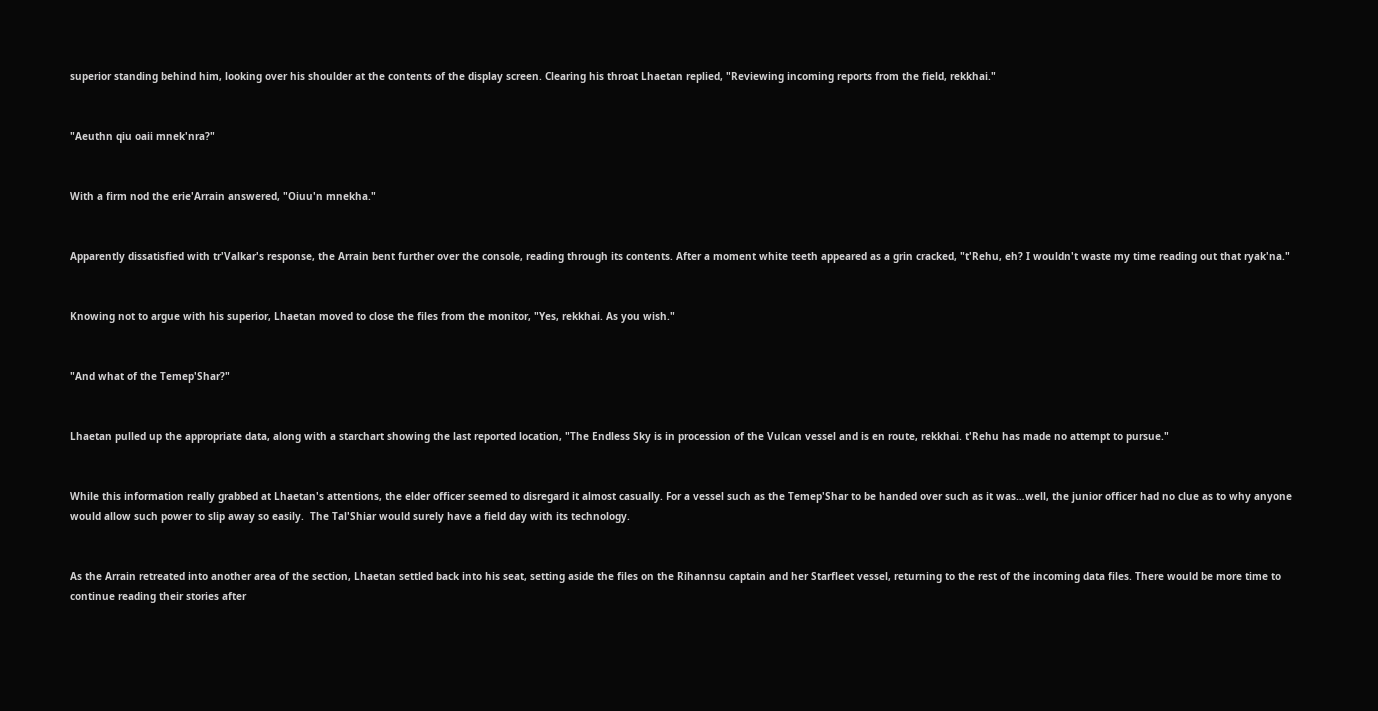superior standing behind him, looking over his shoulder at the contents of the display screen. Clearing his throat Lhaetan replied, "Reviewing incoming reports from the field, rekkhai."


"Aeuthn qiu oaii mnek'nra?"


With a firm nod the erie'Arrain answered, "Oiuu'n mnekha."


Apparently dissatisfied with tr'Valkar's response, the Arrain bent further over the console, reading through its contents. After a moment white teeth appeared as a grin cracked, "t'Rehu, eh? I wouldn't waste my time reading out that ryak'na."


Knowing not to argue with his superior, Lhaetan moved to close the files from the monitor, "Yes, rekkhai. As you wish."


"And what of the Temep'Shar?"


Lhaetan pulled up the appropriate data, along with a starchart showing the last reported location, "The Endless Sky is in procession of the Vulcan vessel and is en route, rekkhai. t'Rehu has made no attempt to pursue."


While this information really grabbed at Lhaetan's attentions, the elder officer seemed to disregard it almost casually. For a vessel such as the Temep'Shar to be handed over such as it was…well, the junior officer had no clue as to why anyone would allow such power to slip away so easily.  The Tal'Shiar would surely have a field day with its technology.


As the Arrain retreated into another area of the section, Lhaetan settled back into his seat, setting aside the files on the Rihannsu captain and her Starfleet vessel, returning to the rest of the incoming data files. There would be more time to continue reading their stories after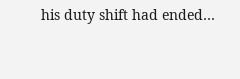his duty shift had ended…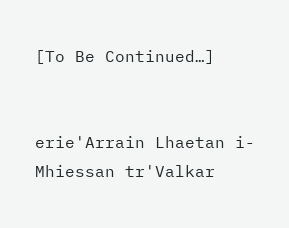[To Be Continued…]


erie'Arrain Lhaetan i-Mhiessan tr'Valkar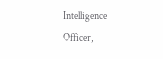Intelligence Officer,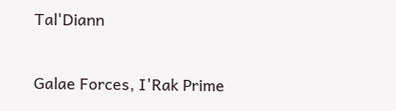Tal'Diann

Galae Forces, I'Rak Prime